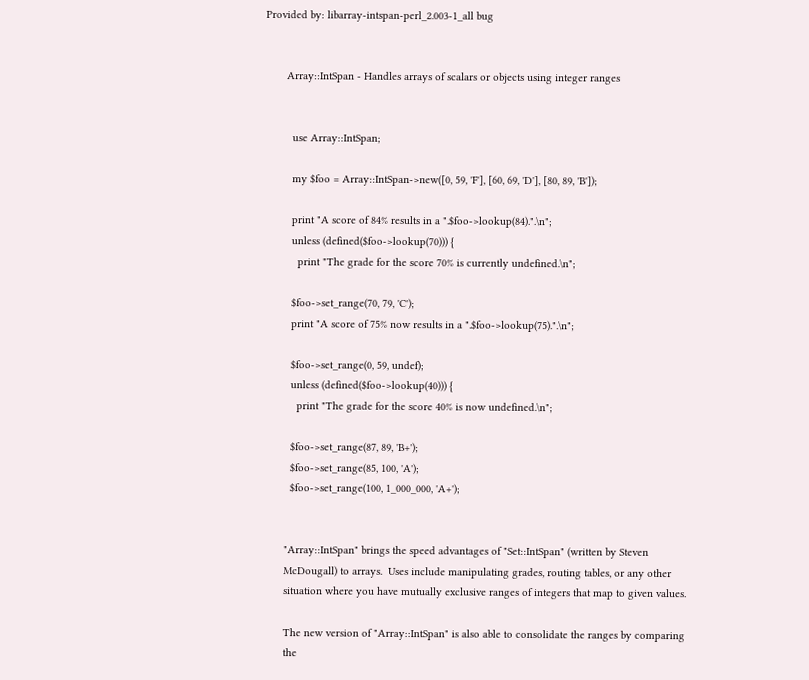Provided by: libarray-intspan-perl_2.003-1_all bug


       Array::IntSpan - Handles arrays of scalars or objects using integer ranges


         use Array::IntSpan;

         my $foo = Array::IntSpan->new([0, 59, 'F'], [60, 69, 'D'], [80, 89, 'B']);

         print "A score of 84% results in a ".$foo->lookup(84).".\n";
         unless (defined($foo->lookup(70))) {
           print "The grade for the score 70% is currently undefined.\n";

         $foo->set_range(70, 79, 'C');
         print "A score of 75% now results in a ".$foo->lookup(75).".\n";

         $foo->set_range(0, 59, undef);
         unless (defined($foo->lookup(40))) {
           print "The grade for the score 40% is now undefined.\n";

         $foo->set_range(87, 89, 'B+');
         $foo->set_range(85, 100, 'A');
         $foo->set_range(100, 1_000_000, 'A+');


       "Array::IntSpan" brings the speed advantages of "Set::IntSpan" (written by Steven
       McDougall) to arrays.  Uses include manipulating grades, routing tables, or any other
       situation where you have mutually exclusive ranges of integers that map to given values.

       The new version of "Array::IntSpan" is also able to consolidate the ranges by comparing
       the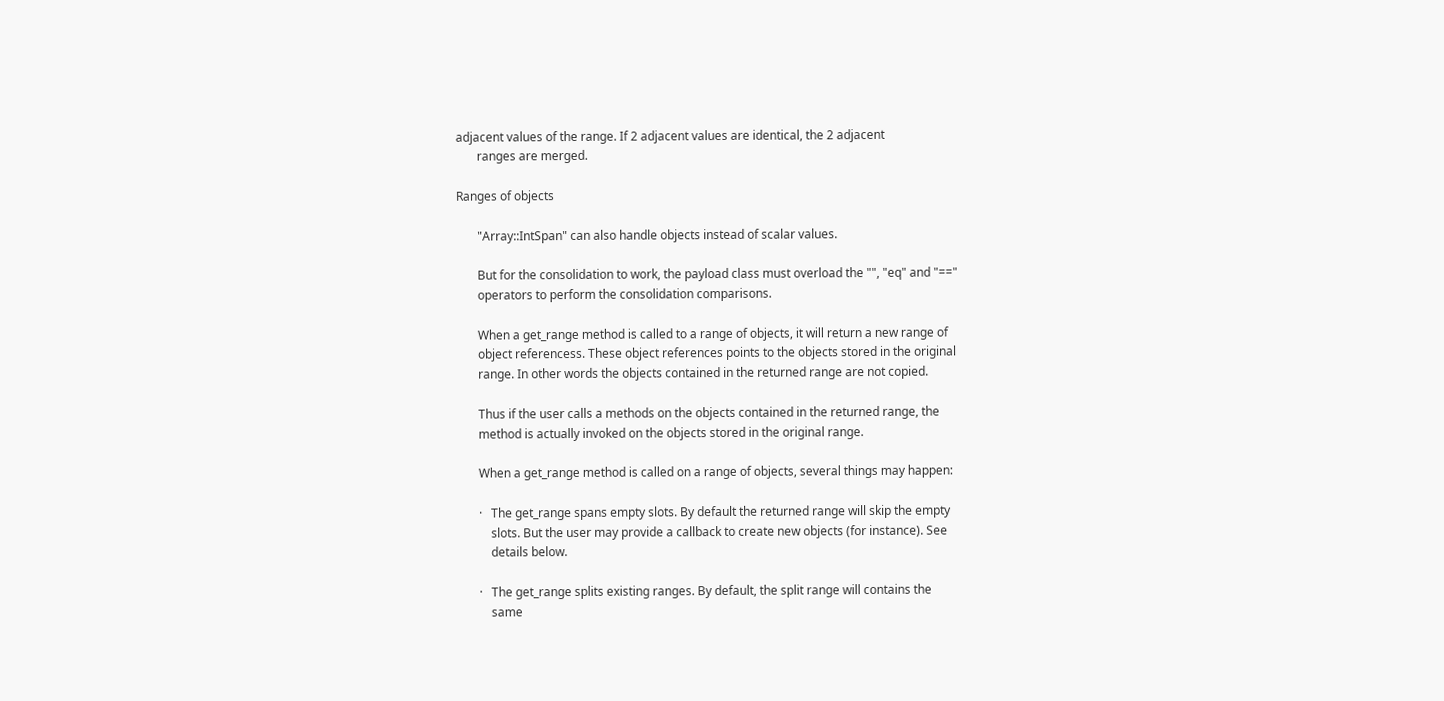adjacent values of the range. If 2 adjacent values are identical, the 2 adjacent
       ranges are merged.

Ranges of objects

       "Array::IntSpan" can also handle objects instead of scalar values.

       But for the consolidation to work, the payload class must overload the "", "eq" and "=="
       operators to perform the consolidation comparisons.

       When a get_range method is called to a range of objects, it will return a new range of
       object referencess. These object references points to the objects stored in the original
       range. In other words the objects contained in the returned range are not copied.

       Thus if the user calls a methods on the objects contained in the returned range, the
       method is actually invoked on the objects stored in the original range.

       When a get_range method is called on a range of objects, several things may happen:

       ·   The get_range spans empty slots. By default the returned range will skip the empty
           slots. But the user may provide a callback to create new objects (for instance). See
           details below.

       ·   The get_range splits existing ranges. By default, the split range will contains the
           same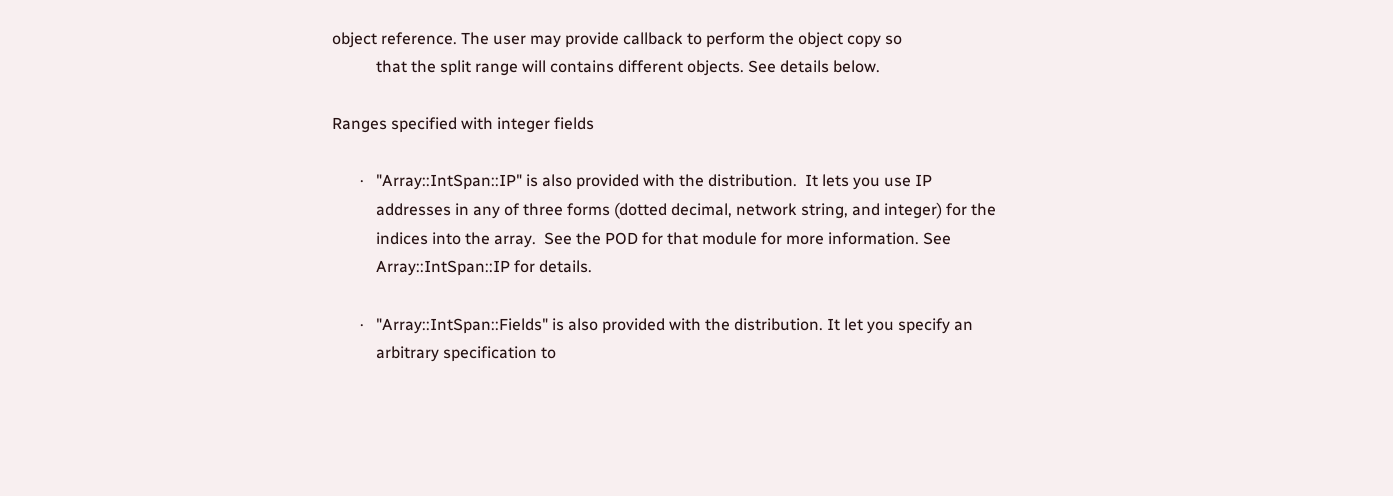object reference. The user may provide callback to perform the object copy so
           that the split range will contains different objects. See details below.

Ranges specified with integer fields

       ·   "Array::IntSpan::IP" is also provided with the distribution.  It lets you use IP
           addresses in any of three forms (dotted decimal, network string, and integer) for the
           indices into the array.  See the POD for that module for more information. See
           Array::IntSpan::IP for details.

       ·   "Array::IntSpan::Fields" is also provided with the distribution. It let you specify an
           arbitrary specification to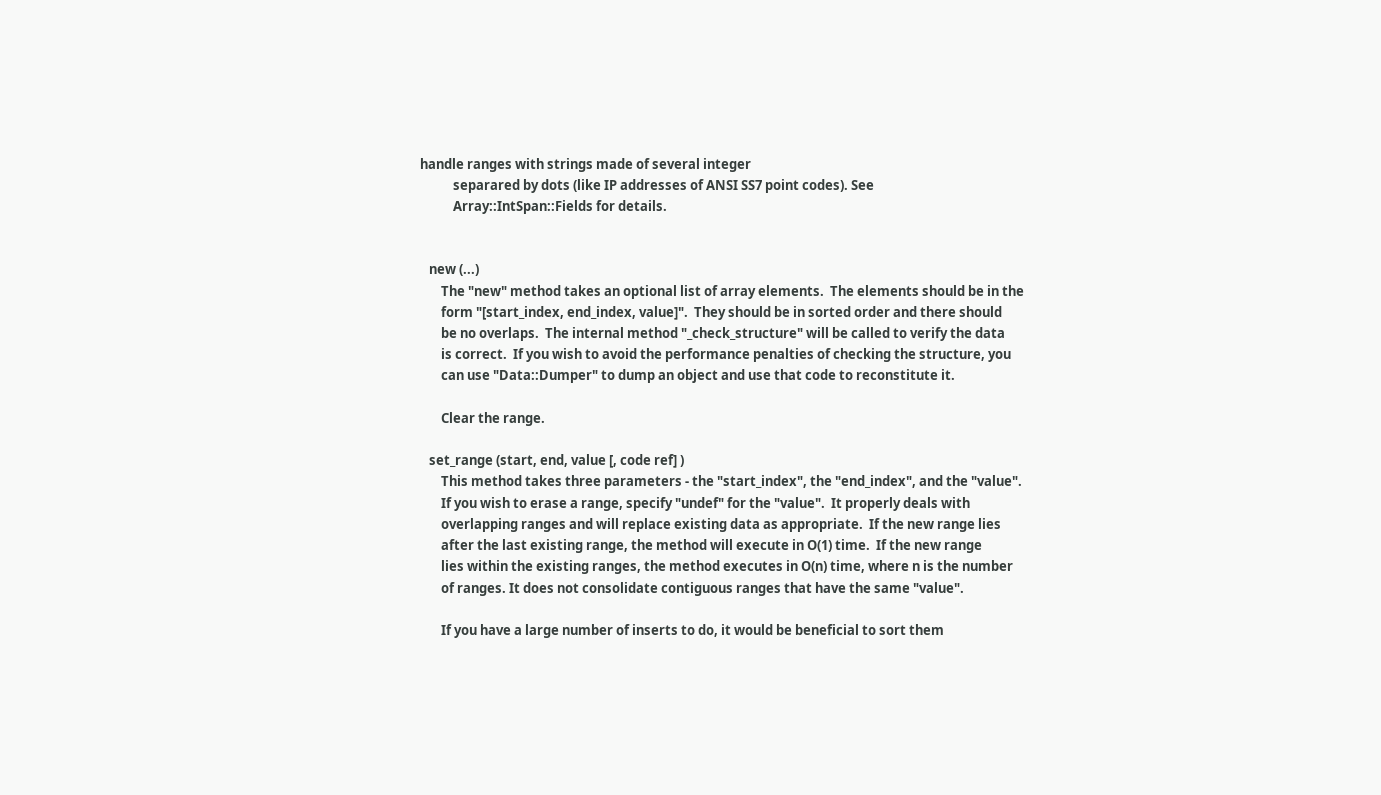handle ranges with strings made of several integer
           separared by dots (like IP addresses of ANSI SS7 point codes). See
           Array::IntSpan::Fields for details.


   new (...)
       The "new" method takes an optional list of array elements.  The elements should be in the
       form "[start_index, end_index, value]".  They should be in sorted order and there should
       be no overlaps.  The internal method "_check_structure" will be called to verify the data
       is correct.  If you wish to avoid the performance penalties of checking the structure, you
       can use "Data::Dumper" to dump an object and use that code to reconstitute it.

       Clear the range.

   set_range (start, end, value [, code ref] )
       This method takes three parameters - the "start_index", the "end_index", and the "value".
       If you wish to erase a range, specify "undef" for the "value".  It properly deals with
       overlapping ranges and will replace existing data as appropriate.  If the new range lies
       after the last existing range, the method will execute in O(1) time.  If the new range
       lies within the existing ranges, the method executes in O(n) time, where n is the number
       of ranges. It does not consolidate contiguous ranges that have the same "value".

       If you have a large number of inserts to do, it would be beneficial to sort them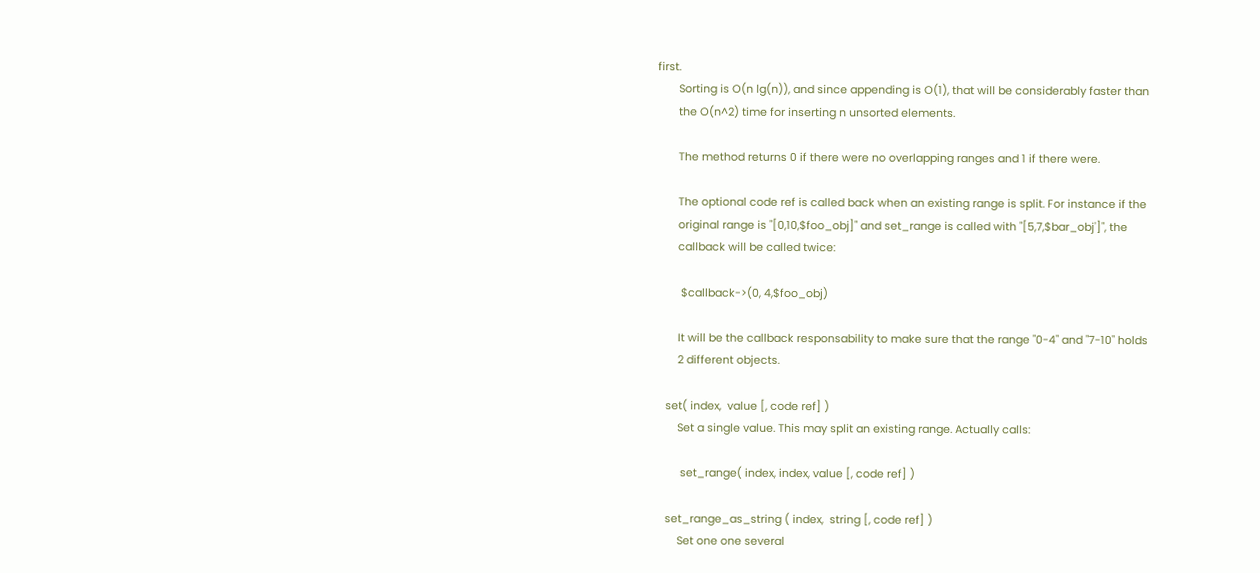first.
       Sorting is O(n lg(n)), and since appending is O(1), that will be considerably faster than
       the O(n^2) time for inserting n unsorted elements.

       The method returns 0 if there were no overlapping ranges and 1 if there were.

       The optional code ref is called back when an existing range is split. For instance if the
       original range is "[0,10,$foo_obj]" and set_range is called with "[5,7,$bar_obj']", the
       callback will be called twice:

        $callback->(0, 4,$foo_obj)

       It will be the callback responsability to make sure that the range "0-4" and "7-10" holds
       2 different objects.

   set( index,  value [, code ref] )
       Set a single value. This may split an existing range. Actually calls:

        set_range( index, index, value [, code ref] )

   set_range_as_string ( index,  string [, code ref] )
       Set one one several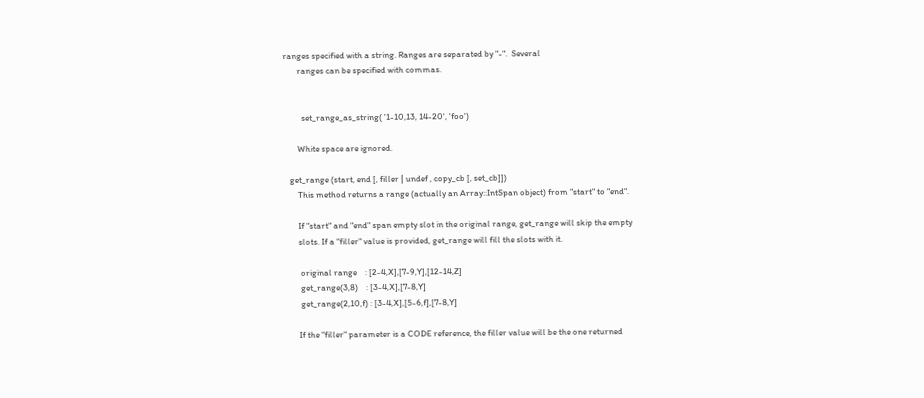ranges specified with a string. Ranges are separated by "-".  Several
       ranges can be specified with commas.


         set_range_as_string( '1-10,13, 14-20', 'foo')

       White space are ignored.

   get_range (start, end [, filler | undef , copy_cb [, set_cb]])
       This method returns a range (actually an Array::IntSpan object) from "start" to "end".

       If "start" and "end" span empty slot in the original range, get_range will skip the empty
       slots. If a "filler" value is provided, get_range will fill the slots with it.

        original range    : [2-4,X],[7-9,Y],[12-14,Z]
        get_range(3,8)    : [3-4,X],[7-8,Y]
        get_range(2,10,f) : [3-4,X],[5-6,f],[7-8,Y]

       If the "filler" parameter is a CODE reference, the filler value will be the one returned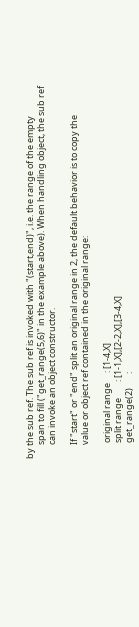by the sub ref. The sub ref is invoked with "(start,end)", i.e. the range of the empty
       span to fill ("get_range(5,6)" in the example above). When handling object, the sub ref
       can invoke an object constructor.

       If "start" or "end" split an original range in 2, the default behavior is to copy the
       value or object ref contained in the original range:

        original range     : [1-4,X]
        split range        : [1-1,X],[2-2,X],[3-4,X]
        get_range(2)       :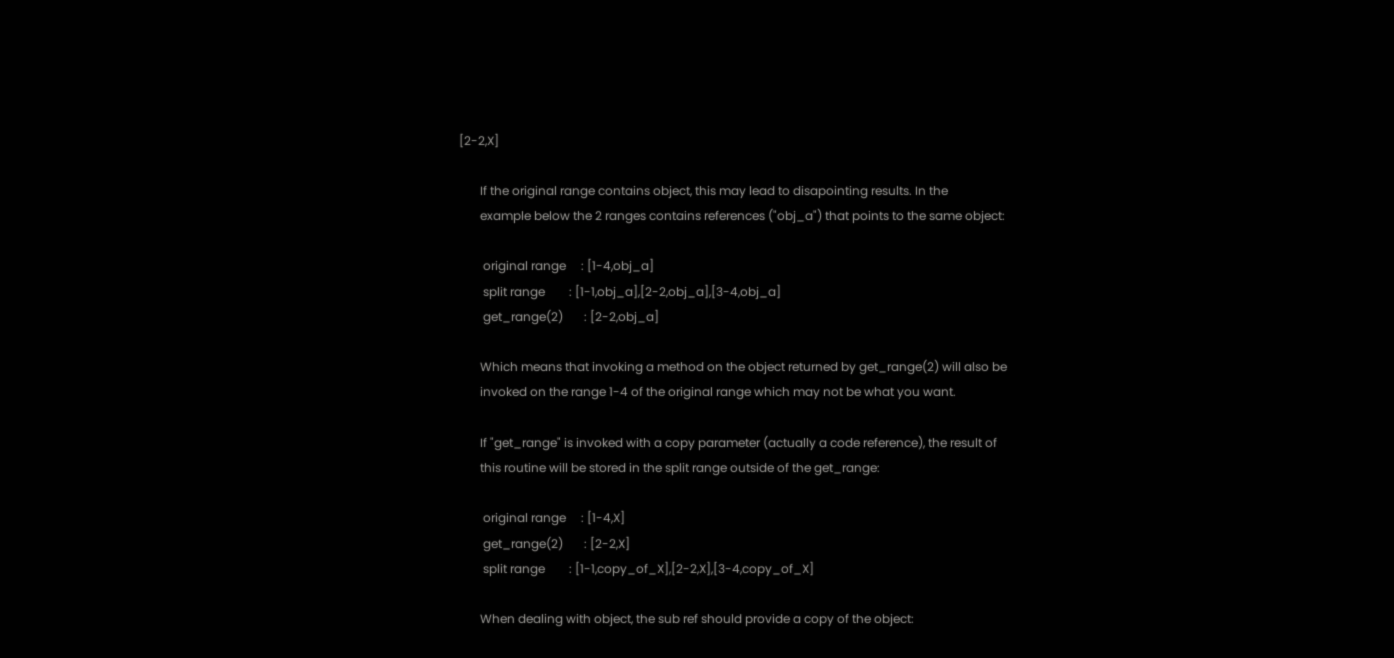[2-2,X]

       If the original range contains object, this may lead to disapointing results. In the
       example below the 2 ranges contains references ("obj_a") that points to the same object:

        original range     : [1-4,obj_a]
        split range        : [1-1,obj_a],[2-2,obj_a],[3-4,obj_a]
        get_range(2)       : [2-2,obj_a]

       Which means that invoking a method on the object returned by get_range(2) will also be
       invoked on the range 1-4 of the original range which may not be what you want.

       If "get_range" is invoked with a copy parameter (actually a code reference), the result of
       this routine will be stored in the split range outside of the get_range:

        original range     : [1-4,X]
        get_range(2)       : [2-2,X]
        split range        : [1-1,copy_of_X],[2-2,X],[3-4,copy_of_X]

       When dealing with object, the sub ref should provide a copy of the object: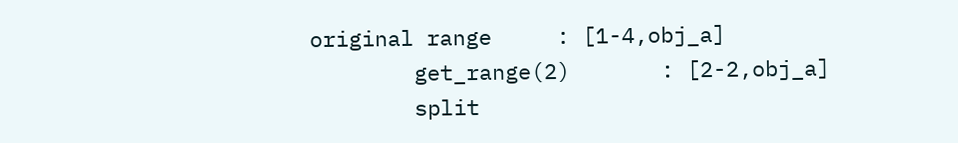original range     : [1-4,obj_a]
        get_range(2)       : [2-2,obj_a]
        split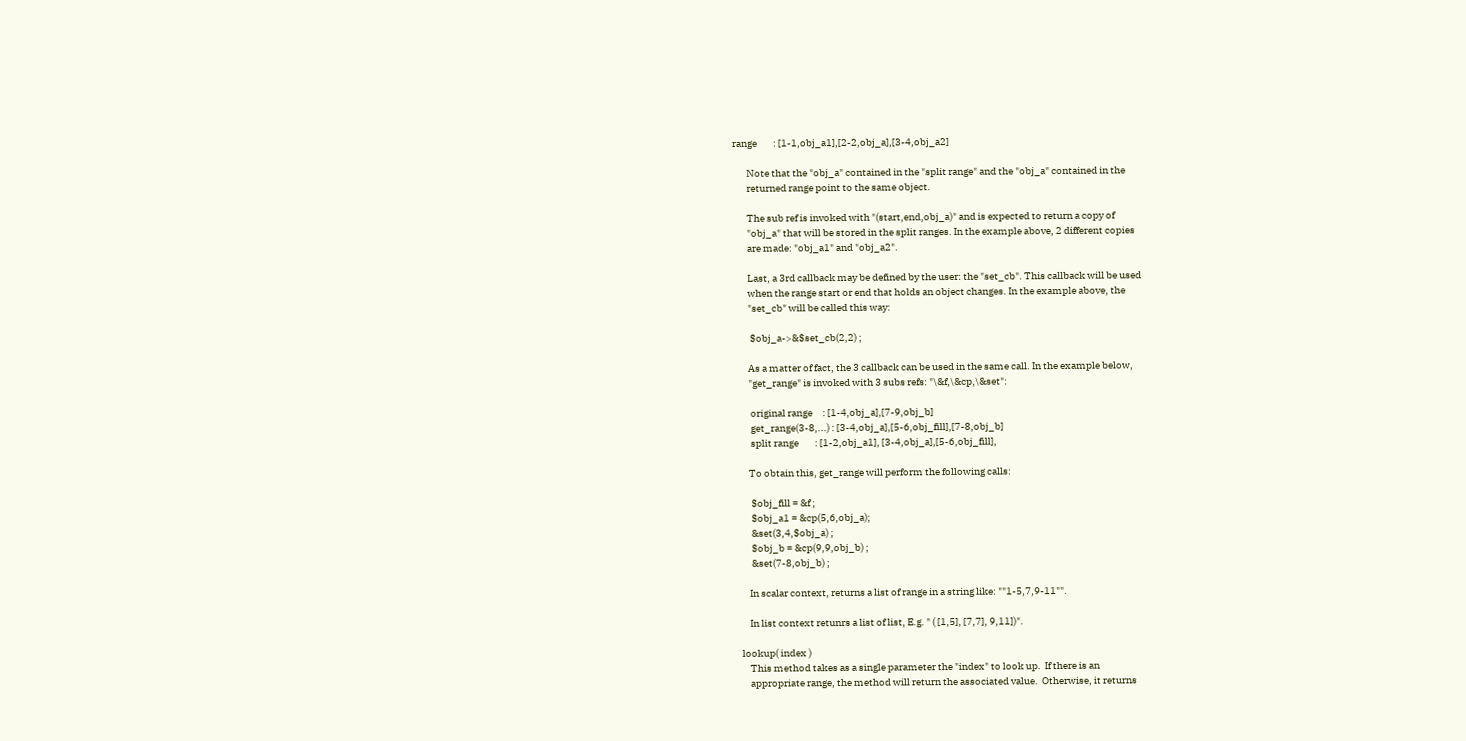range        : [1-1,obj_a1],[2-2,obj_a],[3-4,obj_a2]

       Note that the "obj_a" contained in the "split range" and the "obj_a" contained in the
       returned range point to the same object.

       The sub ref is invoked with "(start,end,obj_a)" and is expected to return a copy of
       "obj_a" that will be stored in the split ranges. In the example above, 2 different copies
       are made: "obj_a1" and "obj_a2".

       Last, a 3rd callback may be defined by the user: the "set_cb". This callback will be used
       when the range start or end that holds an object changes. In the example above, the
       "set_cb" will be called this way:

        $obj_a->&$set_cb(2,2) ;

       As a matter of fact, the 3 callback can be used in the same call. In the example below,
       "get_range" is invoked with 3 subs refs: "\&f,\&cp,\&set":

        original range     : [1-4,obj_a],[7-9,obj_b]
        get_range(3-8,...) : [3-4,obj_a],[5-6,obj_fill],[7-8,obj_b]
        split range        : [1-2,obj_a1], [3-4,obj_a],[5-6,obj_fill],

       To obtain this, get_range will perform the following calls:

        $obj_fill = &f ;
        $obj_a1 = &cp(5,6,obj_a);
        &set(3,4,$obj_a) ;
        $obj_b = &cp(9,9,obj_b) ;
        &set(7-8,obj_b) ;

       In scalar context, returns a list of range in a string like: ""1-5,7,9-11"".

       In list context retunrs a list of list, E.g. " ( [1,5], [7,7], 9,11])".

   lookup( index )
       This method takes as a single parameter the "index" to look up.  If there is an
       appropriate range, the method will return the associated value.  Otherwise, it returns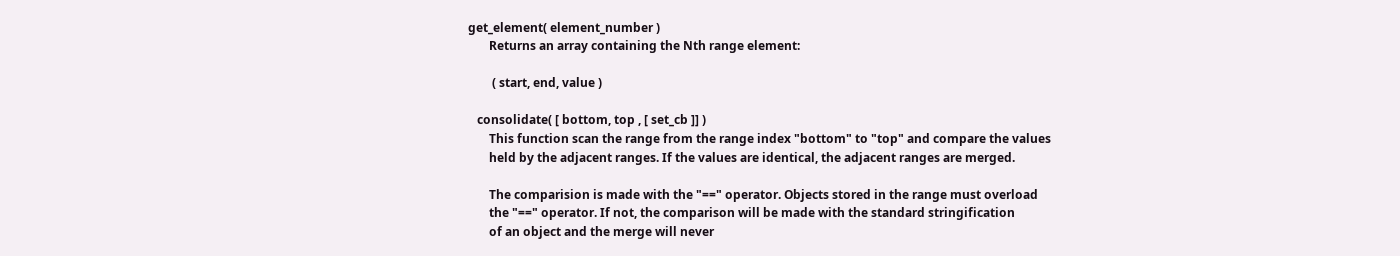get_element( element_number )
       Returns an array containing the Nth range element:

        ( start, end, value )

   consolidate( [ bottom, top , [ set_cb ]] )
       This function scan the range from the range index "bottom" to "top" and compare the values
       held by the adjacent ranges. If the values are identical, the adjacent ranges are merged.

       The comparision is made with the "==" operator. Objects stored in the range must overload
       the "==" operator. If not, the comparison will be made with the standard stringification
       of an object and the merge will never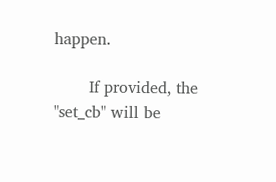happen.

       If provided, the "set_cb" will be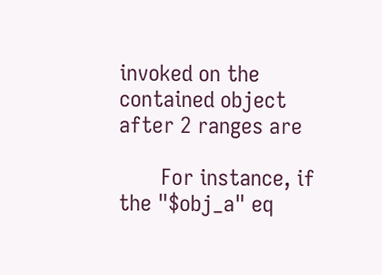invoked on the contained object after 2 ranges are

       For instance, if the "$obj_a" eq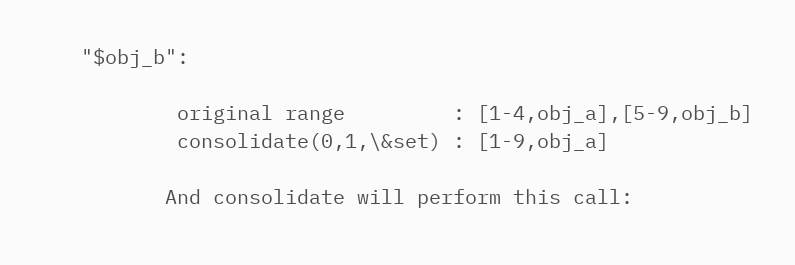"$obj_b":

        original range         : [1-4,obj_a],[5-9,obj_b]
        consolidate(0,1,\&set) : [1-9,obj_a]

       And consolidate will perform this call: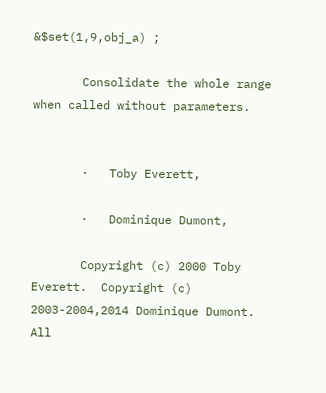&$set(1,9,obj_a) ;

       Consolidate the whole range when called without parameters.


       ·   Toby Everett,

       ·   Dominique Dumont,

       Copyright (c) 2000 Toby Everett.  Copyright (c) 2003-2004,2014 Dominique Dumont.  All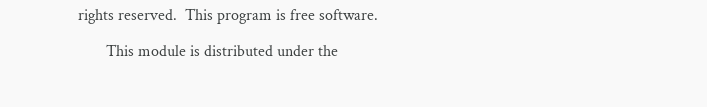rights reserved.  This program is free software.

       This module is distributed under the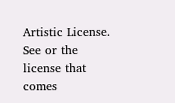Artistic License. See or the license that comes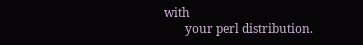with
       your perl distribution.